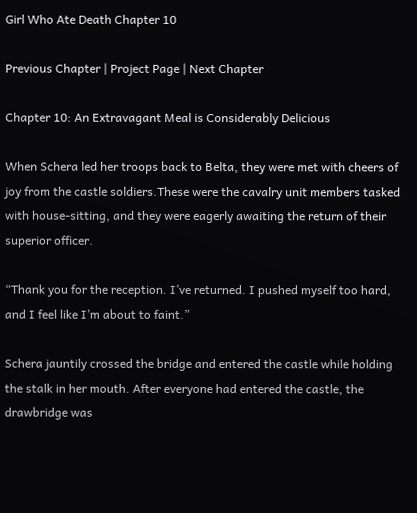Girl Who Ate Death Chapter 10

Previous Chapter | Project Page | Next Chapter

Chapter 10: An Extravagant Meal is Considerably Delicious

When Schera led her troops back to Belta, they were met with cheers of joy from the castle soldiers.These were the cavalry unit members tasked with house-sitting, and they were eagerly awaiting the return of their superior officer.

“Thank you for the reception. I’ve returned. I pushed myself too hard, and I feel like I’m about to faint.”

Schera jauntily crossed the bridge and entered the castle while holding the stalk in her mouth. After everyone had entered the castle, the drawbridge was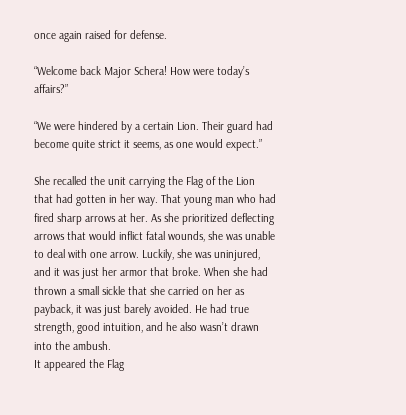once again raised for defense.

“Welcome back Major Schera! How were today’s affairs?”

“We were hindered by a certain Lion. Their guard had become quite strict it seems, as one would expect.”

She recalled the unit carrying the Flag of the Lion that had gotten in her way. That young man who had fired sharp arrows at her. As she prioritized deflecting arrows that would inflict fatal wounds, she was unable to deal with one arrow. Luckily, she was uninjured, and it was just her armor that broke. When she had thrown a small sickle that she carried on her as payback, it was just barely avoided. He had true strength, good intuition, and he also wasn’t drawn into the ambush.
It appeared the Flag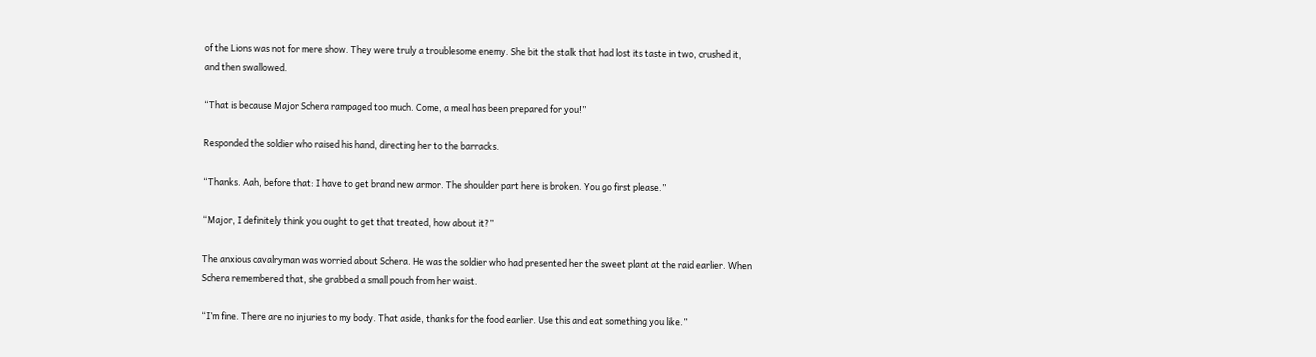of the Lions was not for mere show. They were truly a troublesome enemy. She bit the stalk that had lost its taste in two, crushed it, and then swallowed.

“That is because Major Schera rampaged too much. Come, a meal has been prepared for you!”

Responded the soldier who raised his hand, directing her to the barracks.

“Thanks. Aah, before that: I have to get brand new armor. The shoulder part here is broken. You go first please.”

“Major, I definitely think you ought to get that treated, how about it?”

The anxious cavalryman was worried about Schera. He was the soldier who had presented her the sweet plant at the raid earlier. When Schera remembered that, she grabbed a small pouch from her waist.

“I’m fine. There are no injuries to my body. That aside, thanks for the food earlier. Use this and eat something you like.”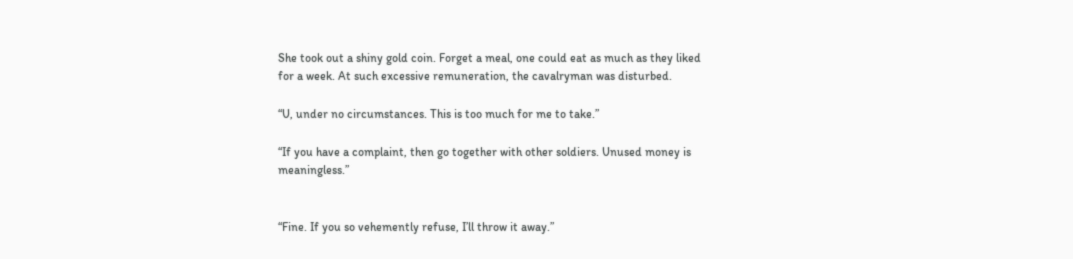She took out a shiny gold coin. Forget a meal, one could eat as much as they liked for a week. At such excessive remuneration, the cavalryman was disturbed.

“U, under no circumstances. This is too much for me to take.”

“If you have a complaint, then go together with other soldiers. Unused money is meaningless.”


“Fine. If you so vehemently refuse, I’ll throw it away.”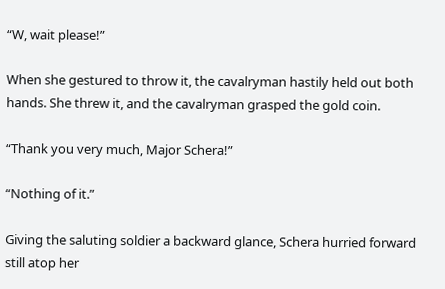“W, wait please!”

When she gestured to throw it, the cavalryman hastily held out both hands. She threw it, and the cavalryman grasped the gold coin.

“Thank you very much, Major Schera!”

“Nothing of it.”

Giving the saluting soldier a backward glance, Schera hurried forward still atop her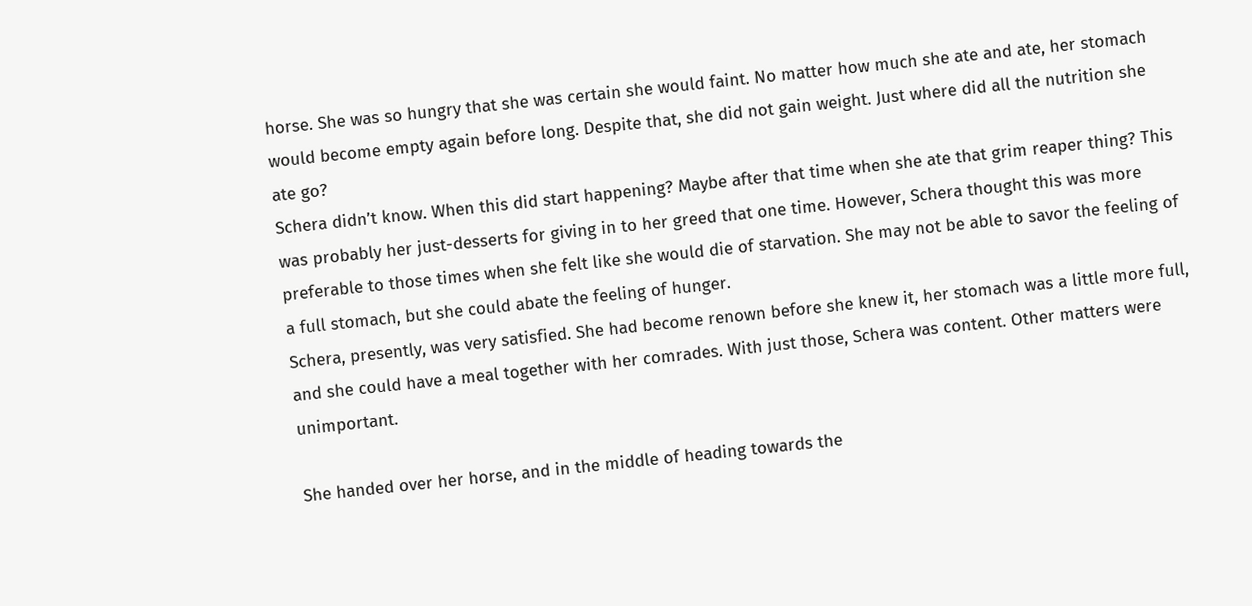horse. She was so hungry that she was certain she would faint. No matter how much she ate and ate, her stomach would become empty again before long. Despite that, she did not gain weight. Just where did all the nutrition she ate go?
Schera didn’t know. When this did start happening? Maybe after that time when she ate that grim reaper thing? This was probably her just-desserts for giving in to her greed that one time. However, Schera thought this was more preferable to those times when she felt like she would die of starvation. She may not be able to savor the feeling of a full stomach, but she could abate the feeling of hunger.
Schera, presently, was very satisfied. She had become renown before she knew it, her stomach was a little more full, and she could have a meal together with her comrades. With just those, Schera was content. Other matters were unimportant.

She handed over her horse, and in the middle of heading towards the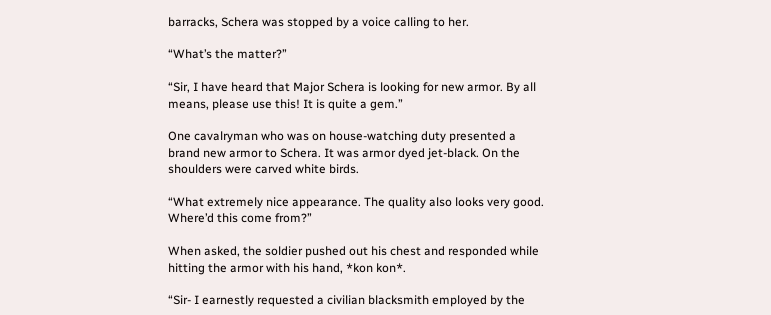barracks, Schera was stopped by a voice calling to her.

“What’s the matter?”

“Sir, I have heard that Major Schera is looking for new armor. By all means, please use this! It is quite a gem.”

One cavalryman who was on house-watching duty presented a brand new armor to Schera. It was armor dyed jet-black. On the shoulders were carved white birds.

“What extremely nice appearance. The quality also looks very good. Where’d this come from?”

When asked, the soldier pushed out his chest and responded while hitting the armor with his hand, *kon kon*.

“Sir- I earnestly requested a civilian blacksmith employed by the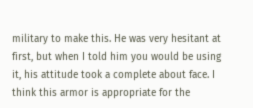military to make this. He was very hesitant at first, but when I told him you would be using it, his attitude took a complete about face. I think this armor is appropriate for the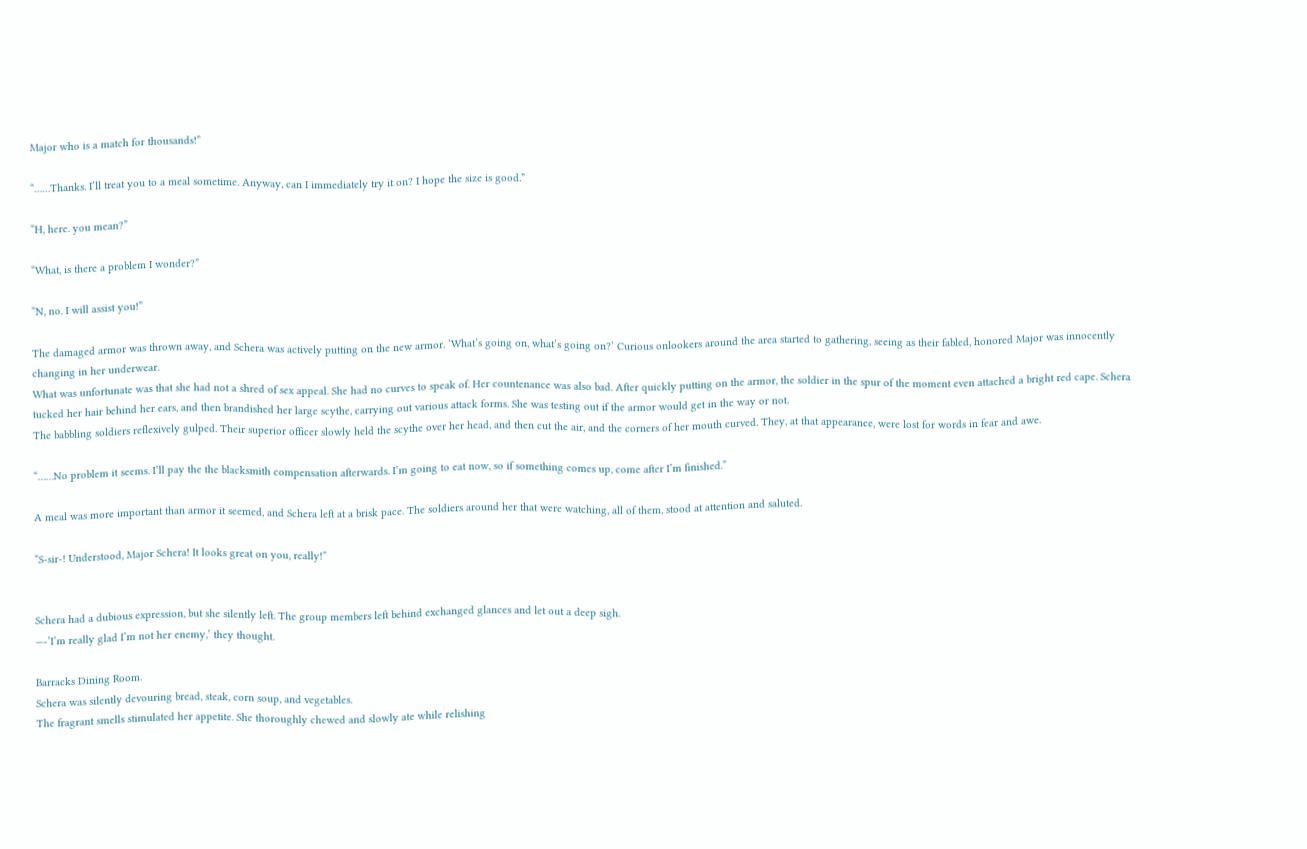Major who is a match for thousands!”

“……Thanks. I’ll treat you to a meal sometime. Anyway, can I immediately try it on? I hope the size is good.”

“H, here. you mean?”

“What, is there a problem I wonder?”

“N, no. I will assist you!”

The damaged armor was thrown away, and Schera was actively putting on the new armor. ‘What’s going on, what’s going on?’ Curious onlookers around the area started to gathering, seeing as their fabled, honored Major was innocently changing in her underwear.
What was unfortunate was that she had not a shred of sex appeal. She had no curves to speak of. Her countenance was also bad. After quickly putting on the armor, the soldier in the spur of the moment even attached a bright red cape. Schera tucked her hair behind her ears, and then brandished her large scythe, carrying out various attack forms. She was testing out if the armor would get in the way or not.
The babbling soldiers reflexively gulped. Their superior officer slowly held the scythe over her head, and then cut the air, and the corners of her mouth curved. They, at that appearance, were lost for words in fear and awe.

“……No problem it seems. I’ll pay the the blacksmith compensation afterwards. I’m going to eat now, so if something comes up, come after I’m finished.”

A meal was more important than armor it seemed, and Schera left at a brisk pace. The soldiers around her that were watching, all of them, stood at attention and saluted.

“S-sir-! Understood, Major Schera! It looks great on you, really!”


Schera had a dubious expression, but she silently left. The group members left behind exchanged glances and let out a deep sigh.
—-’I’m really glad I’m not her enemy,’ they thought.

Barracks Dining Room.
Schera was silently devouring bread, steak, corn soup, and vegetables.
The fragrant smells stimulated her appetite. She thoroughly chewed and slowly ate while relishing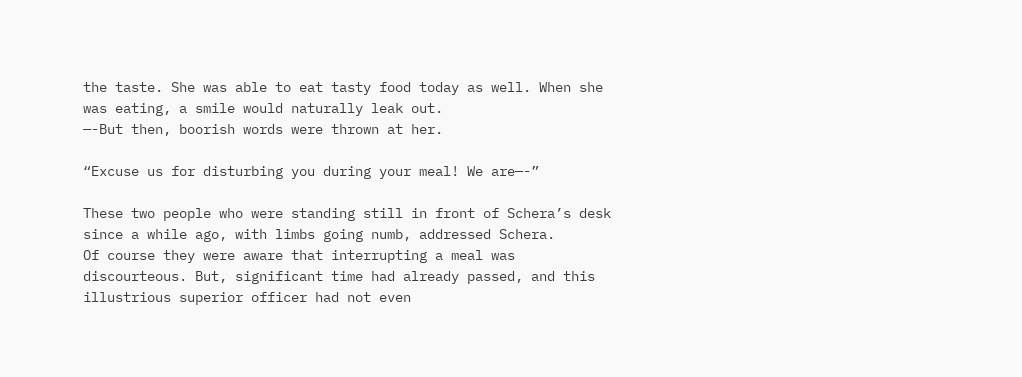the taste. She was able to eat tasty food today as well. When she was eating, a smile would naturally leak out.
—-But then, boorish words were thrown at her.

“Excuse us for disturbing you during your meal! We are—-”

These two people who were standing still in front of Schera’s desk since a while ago, with limbs going numb, addressed Schera.
Of course they were aware that interrupting a meal was discourteous. But, significant time had already passed, and this illustrious superior officer had not even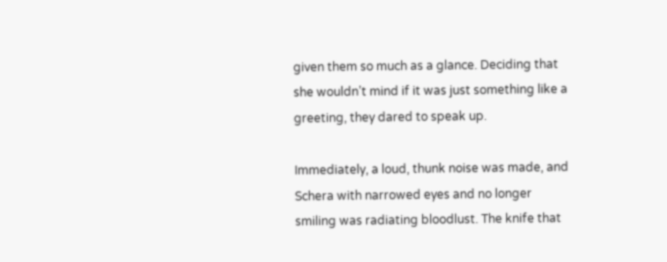given them so much as a glance. Deciding that she wouldn’t mind if it was just something like a greeting, they dared to speak up.

Immediately, a loud, thunk noise was made, and Schera with narrowed eyes and no longer smiling was radiating bloodlust. The knife that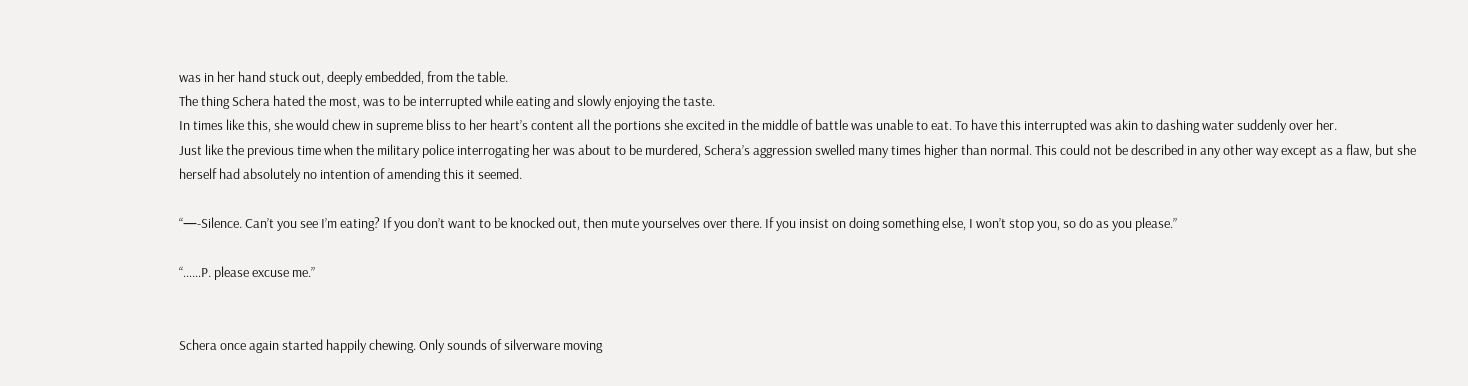was in her hand stuck out, deeply embedded, from the table.
The thing Schera hated the most, was to be interrupted while eating and slowly enjoying the taste.
In times like this, she would chew in supreme bliss to her heart’s content all the portions she excited in the middle of battle was unable to eat. To have this interrupted was akin to dashing water suddenly over her.
Just like the previous time when the military police interrogating her was about to be murdered, Schera’s aggression swelled many times higher than normal. This could not be described in any other way except as a flaw, but she herself had absolutely no intention of amending this it seemed.

“—-Silence. Can’t you see I’m eating? If you don’t want to be knocked out, then mute yourselves over there. If you insist on doing something else, I won’t stop you, so do as you please.”

“……P. please excuse me.”


Schera once again started happily chewing. Only sounds of silverware moving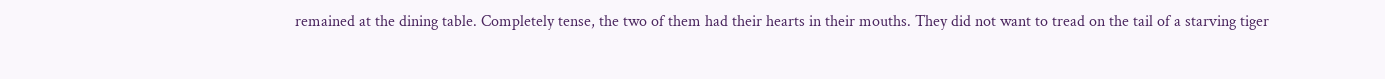remained at the dining table. Completely tense, the two of them had their hearts in their mouths. They did not want to tread on the tail of a starving tiger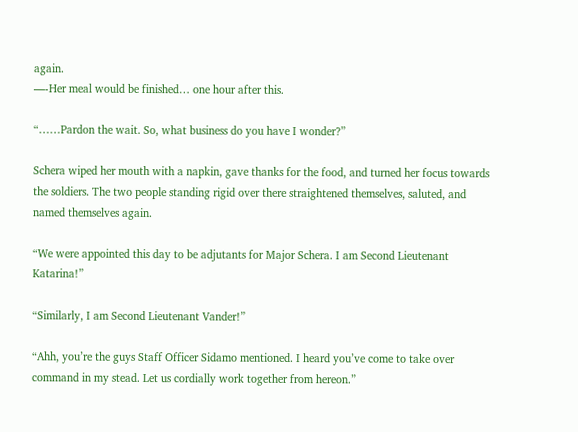again.
—-Her meal would be finished… one hour after this.

“……Pardon the wait. So, what business do you have I wonder?”

Schera wiped her mouth with a napkin, gave thanks for the food, and turned her focus towards the soldiers. The two people standing rigid over there straightened themselves, saluted, and named themselves again.

“We were appointed this day to be adjutants for Major Schera. I am Second Lieutenant Katarina!”

“Similarly, I am Second Lieutenant Vander!”

“Ahh, you’re the guys Staff Officer Sidamo mentioned. I heard you’ve come to take over command in my stead. Let us cordially work together from hereon.”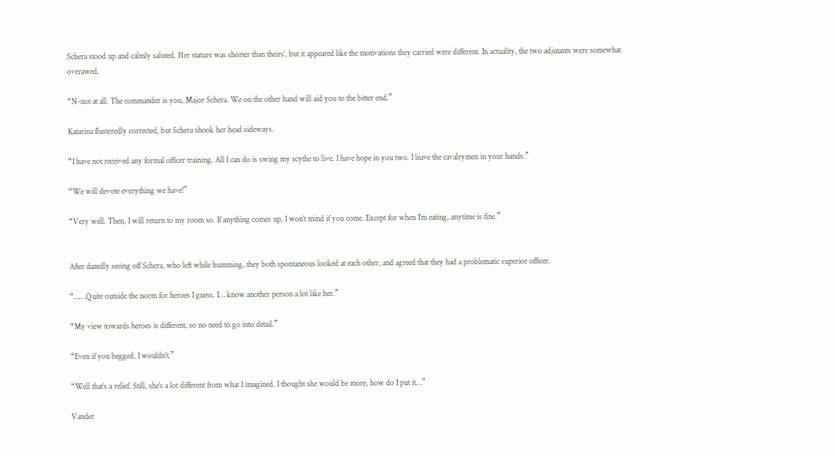Schera stood up and calmly saluted. Her stature was shorter than theirs’, but it appeared like the motivations they carried were different. In actuality, the two adjutants were somewhat overawed.

“N-not at all. The commander is you, Major Schera. We on the other hand will aid you to the bitter end.”

Katarina flusteredly corrected, but Schera shook her head sideways.

“I have not received any formal officer training. All I can do is swing my scythe to live. I have hope in you two. I leave the cavalrymen in your hands.”

“We will devote everything we have!”

“Very well. Then, I will return to my room so. If anything comes up, I won’t mind if you come. Except for when I’m eating, anytime is fine.”


After dazedly seeing off Schera, who left while humming, they both spontaneous looked at each other, and agreed that they had a problematic superior officer.

“……Quite outside the norm for heroes I guess. I… know another person a lot like her.”

“My view towards heroes is different, so no need to go into detail.”

“Even if you begged, I wouldn’t.”

“Well that’s a relief. Still, she’s a lot different from what I imagined. I thought she would be more, how do I put it…”

Vander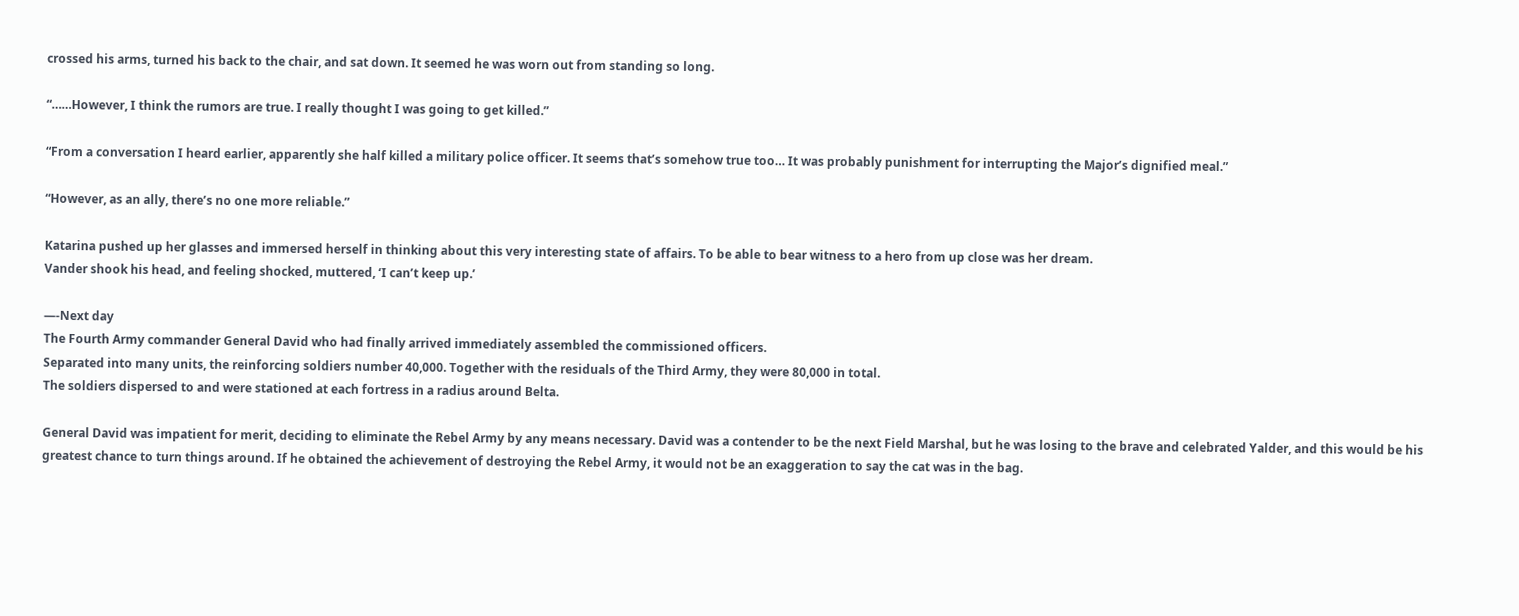crossed his arms, turned his back to the chair, and sat down. It seemed he was worn out from standing so long.

“……However, I think the rumors are true. I really thought I was going to get killed.”

“From a conversation I heard earlier, apparently she half killed a military police officer. It seems that’s somehow true too… It was probably punishment for interrupting the Major’s dignified meal.”

“However, as an ally, there’s no one more reliable.”

Katarina pushed up her glasses and immersed herself in thinking about this very interesting state of affairs. To be able to bear witness to a hero from up close was her dream.
Vander shook his head, and feeling shocked, muttered, ‘I can’t keep up.’

—-Next day
The Fourth Army commander General David who had finally arrived immediately assembled the commissioned officers.
Separated into many units, the reinforcing soldiers number 40,000. Together with the residuals of the Third Army, they were 80,000 in total.
The soldiers dispersed to and were stationed at each fortress in a radius around Belta.

General David was impatient for merit, deciding to eliminate the Rebel Army by any means necessary. David was a contender to be the next Field Marshal, but he was losing to the brave and celebrated Yalder, and this would be his greatest chance to turn things around. If he obtained the achievement of destroying the Rebel Army, it would not be an exaggeration to say the cat was in the bag.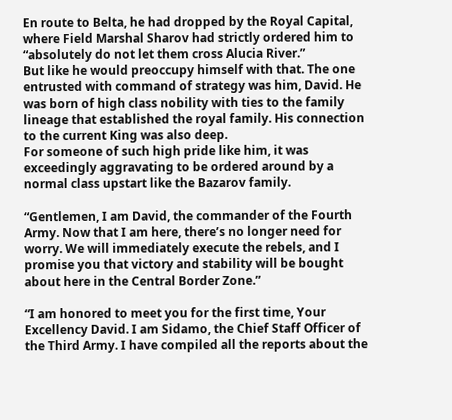En route to Belta, he had dropped by the Royal Capital, where Field Marshal Sharov had strictly ordered him to “absolutely do not let them cross Alucia River.”
But like he would preoccupy himself with that. The one entrusted with command of strategy was him, David. He was born of high class nobility with ties to the family lineage that established the royal family. His connection to the current King was also deep.
For someone of such high pride like him, it was exceedingly aggravating to be ordered around by a normal class upstart like the Bazarov family.

“Gentlemen, I am David, the commander of the Fourth Army. Now that I am here, there’s no longer need for worry. We will immediately execute the rebels, and I promise you that victory and stability will be bought about here in the Central Border Zone.”

“I am honored to meet you for the first time, Your Excellency David. I am Sidamo, the Chief Staff Officer of the Third Army. I have compiled all the reports about the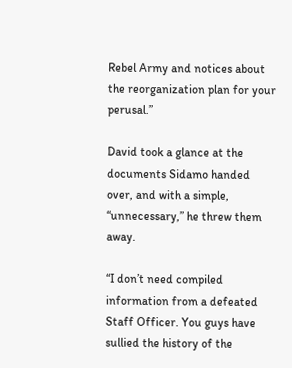Rebel Army and notices about the reorganization plan for your perusal.”

David took a glance at the documents Sidamo handed over, and with a simple, “unnecessary,” he threw them away.

“I don’t need compiled information from a defeated Staff Officer. You guys have sullied the history of the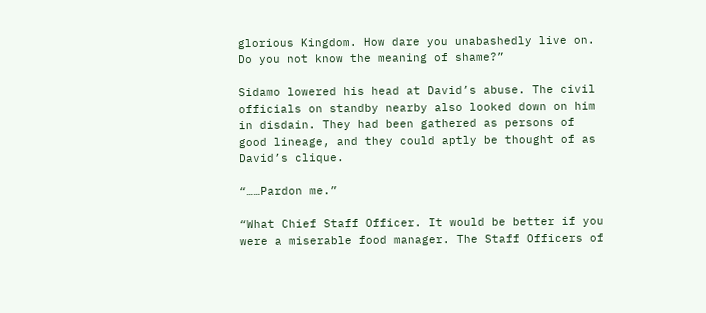glorious Kingdom. How dare you unabashedly live on. Do you not know the meaning of shame?”

Sidamo lowered his head at David’s abuse. The civil officials on standby nearby also looked down on him in disdain. They had been gathered as persons of good lineage, and they could aptly be thought of as David’s clique.

“……Pardon me.”

“What Chief Staff Officer. It would be better if you were a miserable food manager. The Staff Officers of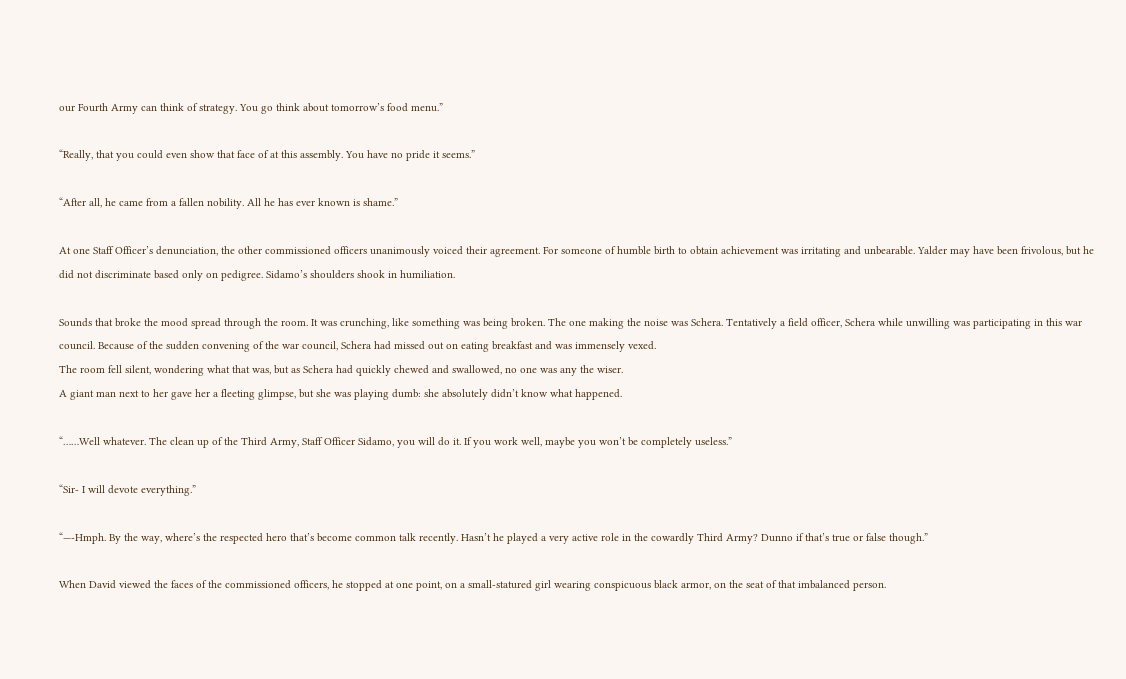our Fourth Army can think of strategy. You go think about tomorrow’s food menu.”

“Really, that you could even show that face of at this assembly. You have no pride it seems.”

“After all, he came from a fallen nobility. All he has ever known is shame.”

At one Staff Officer’s denunciation, the other commissioned officers unanimously voiced their agreement. For someone of humble birth to obtain achievement was irritating and unbearable. Yalder may have been frivolous, but he did not discriminate based only on pedigree. Sidamo’s shoulders shook in humiliation.

Sounds that broke the mood spread through the room. It was crunching, like something was being broken. The one making the noise was Schera. Tentatively a field officer, Schera while unwilling was participating in this war council. Because of the sudden convening of the war council, Schera had missed out on eating breakfast and was immensely vexed.
The room fell silent, wondering what that was, but as Schera had quickly chewed and swallowed, no one was any the wiser.
A giant man next to her gave her a fleeting glimpse, but she was playing dumb: she absolutely didn’t know what happened.

“……Well whatever. The clean up of the Third Army, Staff Officer Sidamo, you will do it. If you work well, maybe you won’t be completely useless.”

“Sir- I will devote everything.”

“—-Hmph. By the way, where’s the respected hero that’s become common talk recently. Hasn’t he played a very active role in the cowardly Third Army? Dunno if that’s true or false though.”

When David viewed the faces of the commissioned officers, he stopped at one point, on a small-statured girl wearing conspicuous black armor, on the seat of that imbalanced person.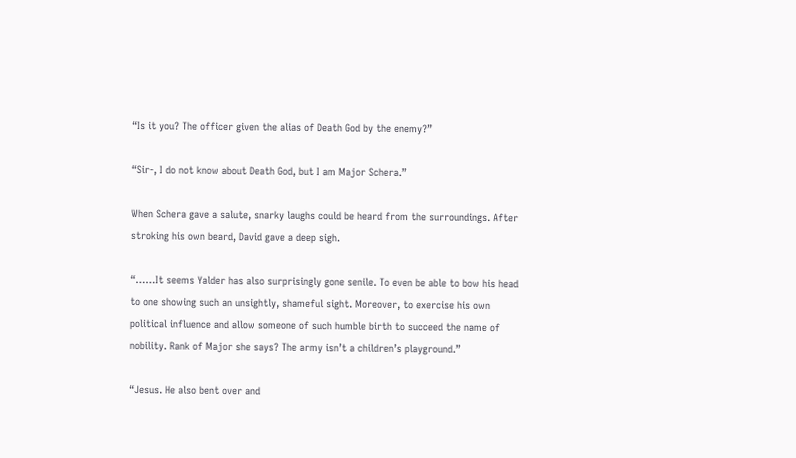“Is it you? The officer given the alias of Death God by the enemy?”

“Sir-, I do not know about Death God, but I am Major Schera.”

When Schera gave a salute, snarky laughs could be heard from the surroundings. After stroking his own beard, David gave a deep sigh.

“……It seems Yalder has also surprisingly gone senile. To even be able to bow his head to one showing such an unsightly, shameful sight. Moreover, to exercise his own political influence and allow someone of such humble birth to succeed the name of nobility. Rank of Major she says? The army isn’t a children’s playground.”

“Jesus. He also bent over and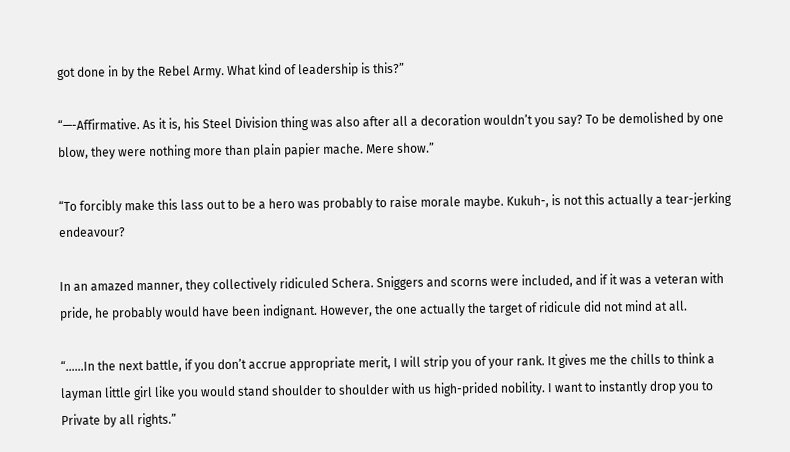got done in by the Rebel Army. What kind of leadership is this?”

“—-Affirmative. As it is, his Steel Division thing was also after all a decoration wouldn’t you say? To be demolished by one blow, they were nothing more than plain papier mache. Mere show.”

“To forcibly make this lass out to be a hero was probably to raise morale maybe. Kukuh-, is not this actually a tear-jerking endeavour?

In an amazed manner, they collectively ridiculed Schera. Sniggers and scorns were included, and if it was a veteran with pride, he probably would have been indignant. However, the one actually the target of ridicule did not mind at all.

“……In the next battle, if you don’t accrue appropriate merit, I will strip you of your rank. It gives me the chills to think a layman little girl like you would stand shoulder to shoulder with us high-prided nobility. I want to instantly drop you to Private by all rights.”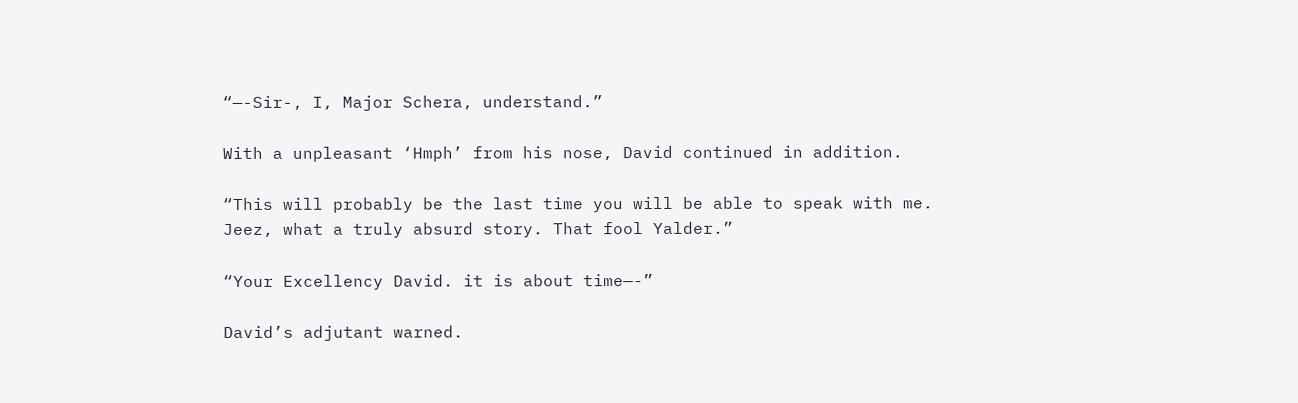“—-Sir-, I, Major Schera, understand.”

With a unpleasant ‘Hmph’ from his nose, David continued in addition.

“This will probably be the last time you will be able to speak with me. Jeez, what a truly absurd story. That fool Yalder.”

“Your Excellency David. it is about time—-”

David’s adjutant warned.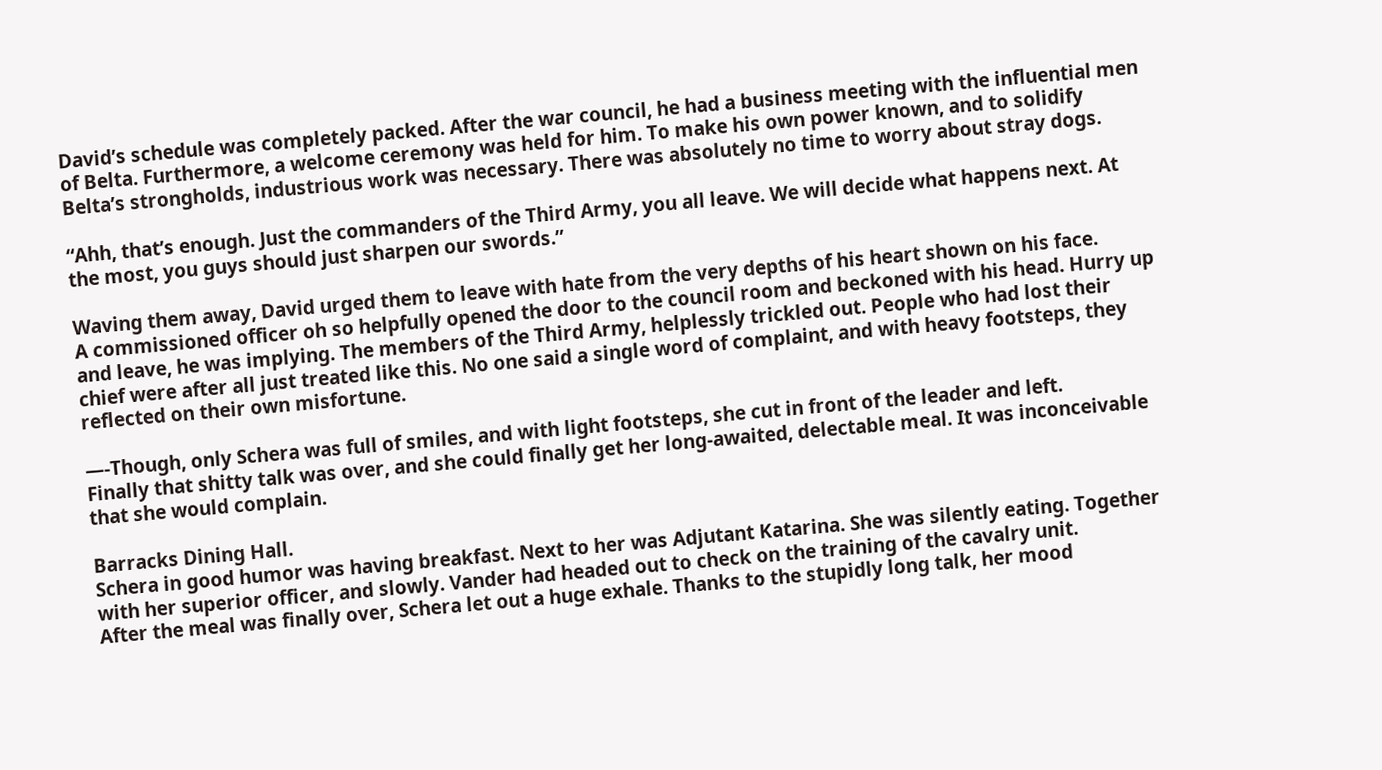David’s schedule was completely packed. After the war council, he had a business meeting with the influential men of Belta. Furthermore, a welcome ceremony was held for him. To make his own power known, and to solidify Belta’s strongholds, industrious work was necessary. There was absolutely no time to worry about stray dogs.

“Ahh, that’s enough. Just the commanders of the Third Army, you all leave. We will decide what happens next. At the most, you guys should just sharpen our swords.”

Waving them away, David urged them to leave with hate from the very depths of his heart shown on his face.
A commissioned officer oh so helpfully opened the door to the council room and beckoned with his head. Hurry up and leave, he was implying. The members of the Third Army, helplessly trickled out. People who had lost their chief were after all just treated like this. No one said a single word of complaint, and with heavy footsteps, they reflected on their own misfortune.

—-Though, only Schera was full of smiles, and with light footsteps, she cut in front of the leader and left.
Finally that shitty talk was over, and she could finally get her long-awaited, delectable meal. It was inconceivable that she would complain.

Barracks Dining Hall.
Schera in good humor was having breakfast. Next to her was Adjutant Katarina. She was silently eating. Together with her superior officer, and slowly. Vander had headed out to check on the training of the cavalry unit.
After the meal was finally over, Schera let out a huge exhale. Thanks to the stupidly long talk, her mood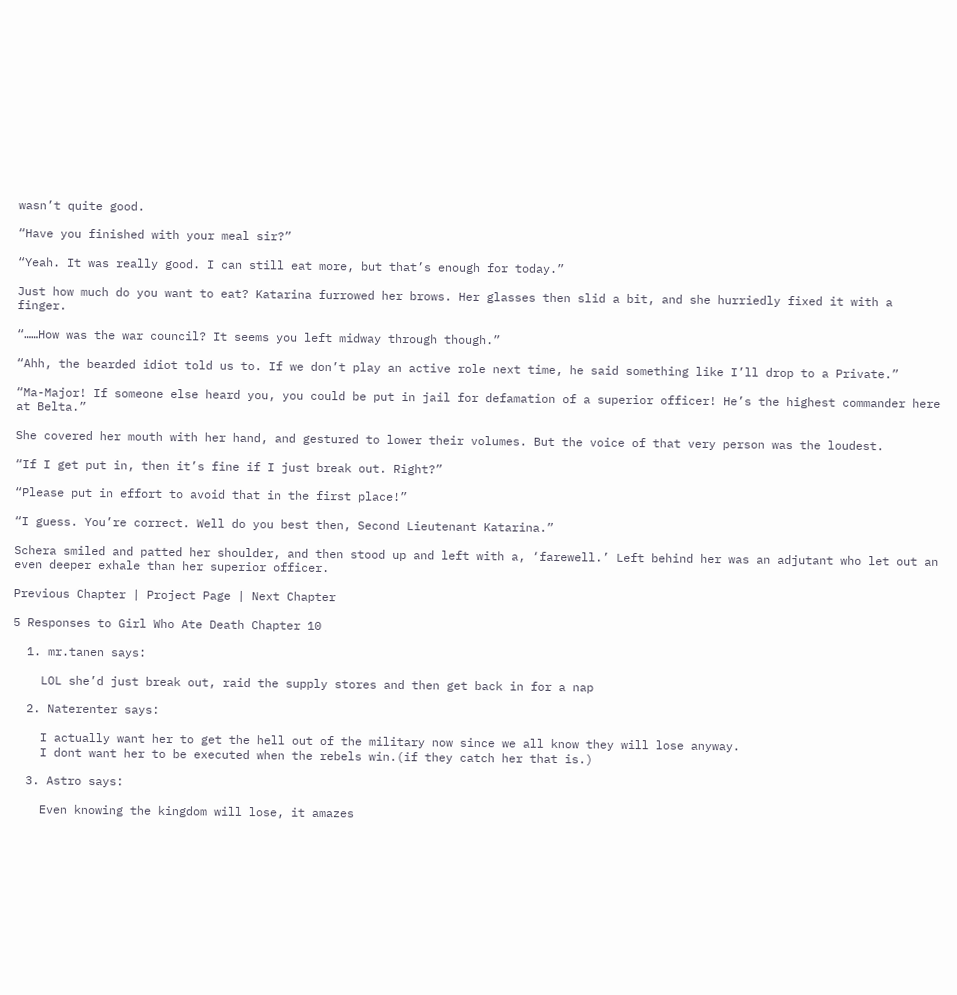wasn’t quite good.

“Have you finished with your meal sir?”

“Yeah. It was really good. I can still eat more, but that’s enough for today.”

Just how much do you want to eat? Katarina furrowed her brows. Her glasses then slid a bit, and she hurriedly fixed it with a finger.

“……How was the war council? It seems you left midway through though.”

“Ahh, the bearded idiot told us to. If we don’t play an active role next time, he said something like I’ll drop to a Private.”

“Ma-Major! If someone else heard you, you could be put in jail for defamation of a superior officer! He’s the highest commander here at Belta.”

She covered her mouth with her hand, and gestured to lower their volumes. But the voice of that very person was the loudest.

“If I get put in, then it’s fine if I just break out. Right?”

“Please put in effort to avoid that in the first place!”

“I guess. You’re correct. Well do you best then, Second Lieutenant Katarina.”

Schera smiled and patted her shoulder, and then stood up and left with a, ‘farewell.’ Left behind her was an adjutant who let out an even deeper exhale than her superior officer.

Previous Chapter | Project Page | Next Chapter

5 Responses to Girl Who Ate Death Chapter 10

  1. mr.tanen says:

    LOL she’d just break out, raid the supply stores and then get back in for a nap

  2. Naterenter says:

    I actually want her to get the hell out of the military now since we all know they will lose anyway.
    I dont want her to be executed when the rebels win.(if they catch her that is.)

  3. Astro says:

    Even knowing the kingdom will lose, it amazes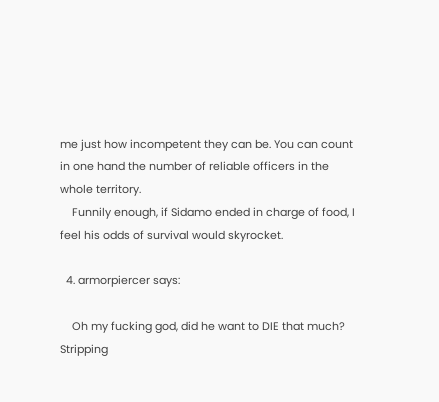me just how incompetent they can be. You can count in one hand the number of reliable officers in the whole territory.
    Funnily enough, if Sidamo ended in charge of food, I feel his odds of survival would skyrocket.

  4. armorpiercer says:

    Oh my fucking god, did he want to DIE that much? Stripping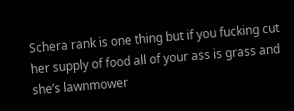Schera rank is one thing but if you fucking cut her supply of food all of your ass is grass and she’s lawnmower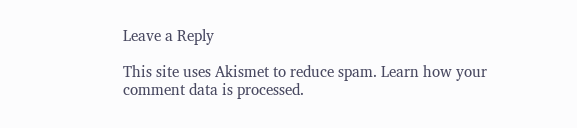Leave a Reply

This site uses Akismet to reduce spam. Learn how your comment data is processed.